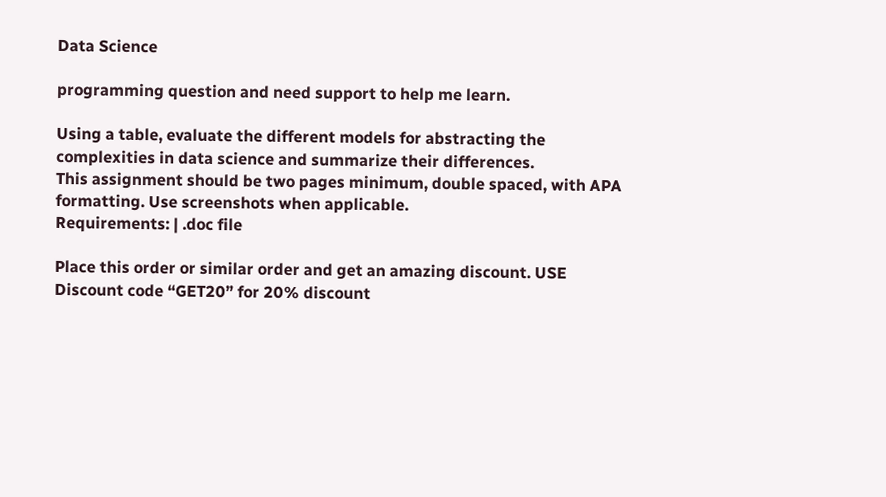Data Science

programming question and need support to help me learn.

Using a table, evaluate the different models for abstracting the complexities in data science and summarize their differences.
This assignment should be two pages minimum, double spaced, with APA formatting. Use screenshots when applicable.
Requirements: | .doc file

Place this order or similar order and get an amazing discount. USE Discount code “GET20” for 20% discount